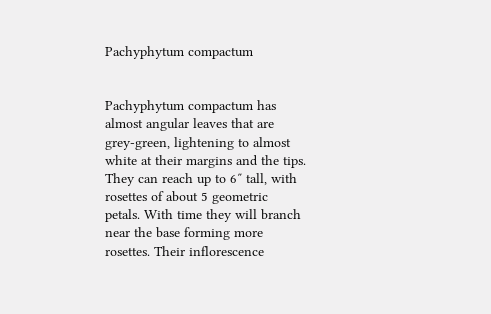Pachyphytum compactum


Pachyphytum compactum has almost angular leaves that are grey-green, lightening to almost white at their margins and the tips. They can reach up to 6″ tall, with rosettes of about 5 geometric petals. With time they will branch near the base forming more rosettes. Their inflorescence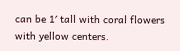can be 1′ tall with coral flowers with yellow centers.